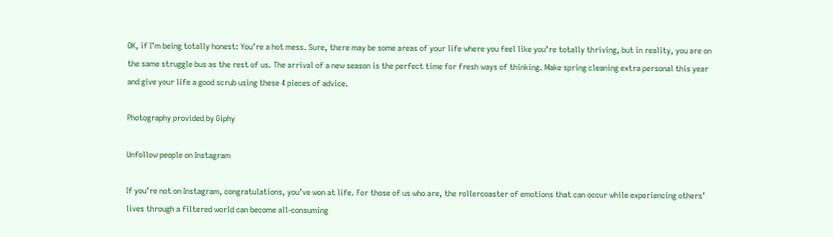OK, if I’m being totally honest: You’re a hot mess. Sure, there may be some areas of your life where you feel like you’re totally thriving, but in reality, you are on the same struggle bus as the rest of us. The arrival of a new season is the perfect time for fresh ways of thinking. Make spring cleaning extra personal this year and give your life a good scrub using these 4 pieces of advice.

Photography provided by Giphy

Unfollow people on Instagram

If you’re not on Instagram, congratulations, you’ve won at life. For those of us who are, the rollercoaster of emotions that can occur while experiencing others’ lives through a filtered world can become all-consuming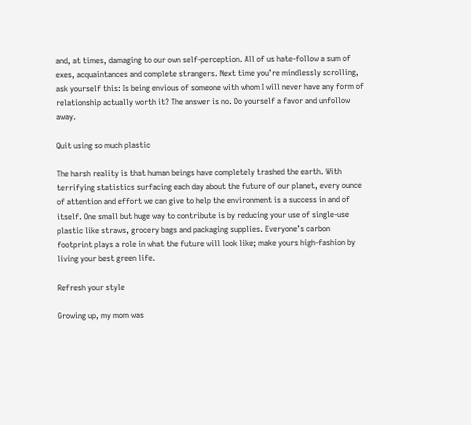and, at times, damaging to our own self-perception. All of us hate-follow a sum of exes, acquaintances and complete strangers. Next time you’re mindlessly scrolling, ask yourself this: Is being envious of someone with whom I will never have any form of relationship actually worth it? The answer is no. Do yourself a favor and unfollow away.

Quit using so much plastic

The harsh reality is that human beings have completely trashed the earth. With terrifying statistics surfacing each day about the future of our planet, every ounce of attention and effort we can give to help the environment is a success in and of itself. One small but huge way to contribute is by reducing your use of single-use plastic like straws, grocery bags and packaging supplies. Everyone’s carbon footprint plays a role in what the future will look like; make yours high-fashion by living your best green life.

Refresh your style

Growing up, my mom was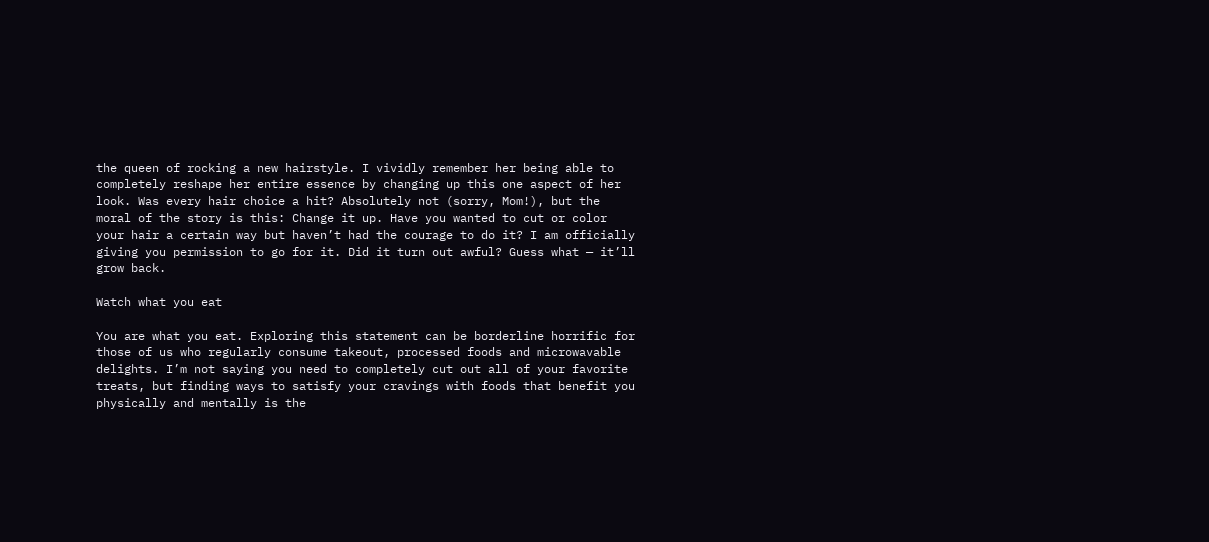the queen of rocking a new hairstyle. I vividly remember her being able to completely reshape her entire essence by changing up this one aspect of her look. Was every hair choice a hit? Absolutely not (sorry, Mom!), but the moral of the story is this: Change it up. Have you wanted to cut or color your hair a certain way but haven’t had the courage to do it? I am officially giving you permission to go for it. Did it turn out awful? Guess what — it’ll grow back.

Watch what you eat

You are what you eat. Exploring this statement can be borderline horrific for those of us who regularly consume takeout, processed foods and microwavable delights. I’m not saying you need to completely cut out all of your favorite treats, but finding ways to satisfy your cravings with foods that benefit you physically and mentally is the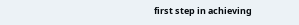first step in achieving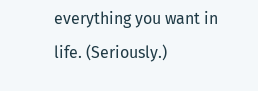everything you want in life. (Seriously.)